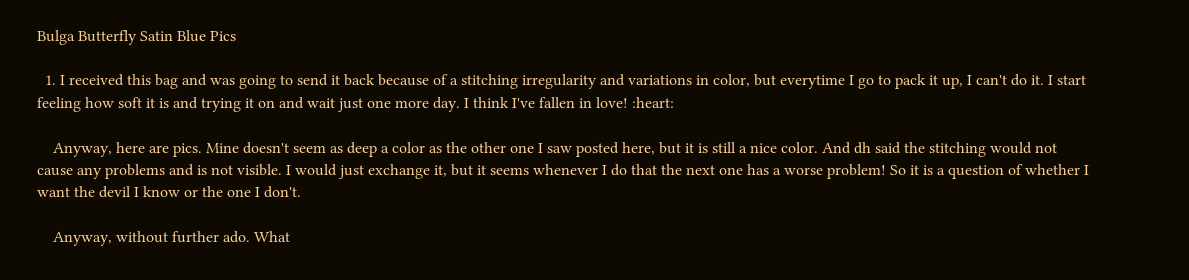Bulga Butterfly Satin Blue Pics

  1. I received this bag and was going to send it back because of a stitching irregularity and variations in color, but everytime I go to pack it up, I can't do it. I start feeling how soft it is and trying it on and wait just one more day. I think I've fallen in love! :heart:

    Anyway, here are pics. Mine doesn't seem as deep a color as the other one I saw posted here, but it is still a nice color. And dh said the stitching would not cause any problems and is not visible. I would just exchange it, but it seems whenever I do that the next one has a worse problem! So it is a question of whether I want the devil I know or the one I don't.

    Anyway, without further ado. What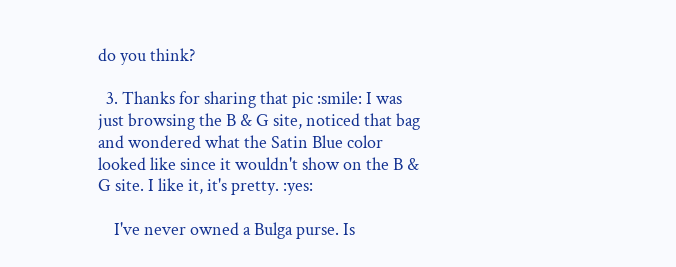do you think?

  3. Thanks for sharing that pic :smile: I was just browsing the B & G site, noticed that bag and wondered what the Satin Blue color looked like since it wouldn't show on the B & G site. I like it, it's pretty. :yes:

    I've never owned a Bulga purse. Is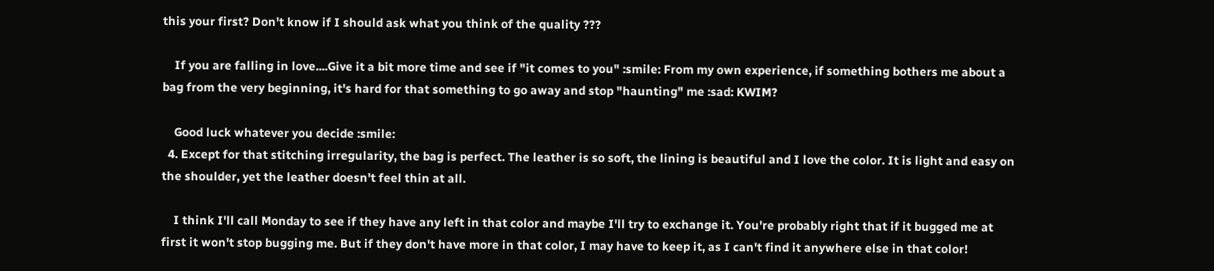this your first? Don't know if I should ask what you think of the quality ???

    If you are falling in love....Give it a bit more time and see if "it comes to you" :smile: From my own experience, if something bothers me about a bag from the very beginning, it's hard for that something to go away and stop "haunting" me :sad: KWIM?

    Good luck whatever you decide :smile:
  4. Except for that stitching irregularity, the bag is perfect. The leather is so soft, the lining is beautiful and I love the color. It is light and easy on the shoulder, yet the leather doesn't feel thin at all.

    I think I'll call Monday to see if they have any left in that color and maybe I'll try to exchange it. You're probably right that if it bugged me at first it won't stop bugging me. But if they don't have more in that color, I may have to keep it, as I can't find it anywhere else in that color!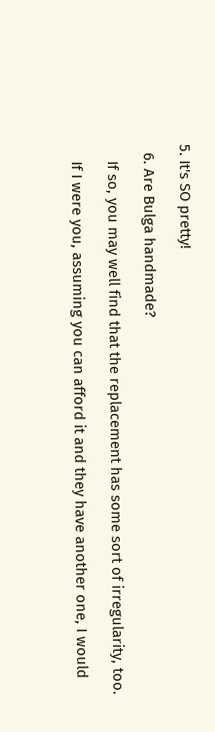5. It's SO pretty!

  6. Are Bulga handmade?

    If so, you may well find that the replacement has some sort of irregularity, too.

    If I were you, assuming you can afford it and they have another one, I would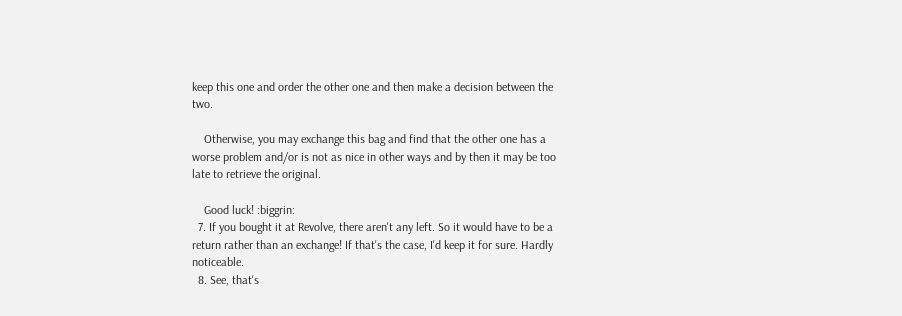keep this one and order the other one and then make a decision between the two.

    Otherwise, you may exchange this bag and find that the other one has a worse problem and/or is not as nice in other ways and by then it may be too late to retrieve the original.

    Good luck! :biggrin:
  7. If you bought it at Revolve, there aren't any left. So it would have to be a return rather than an exchange! If that's the case, I'd keep it for sure. Hardly noticeable.
  8. See, that's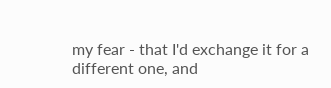my fear - that I'd exchange it for a different one, and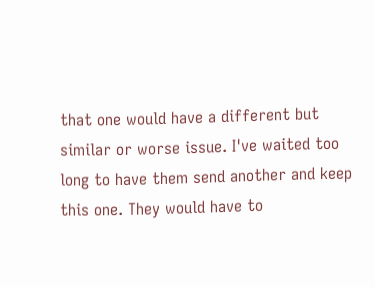that one would have a different but similar or worse issue. I've waited too long to have them send another and keep this one. They would have to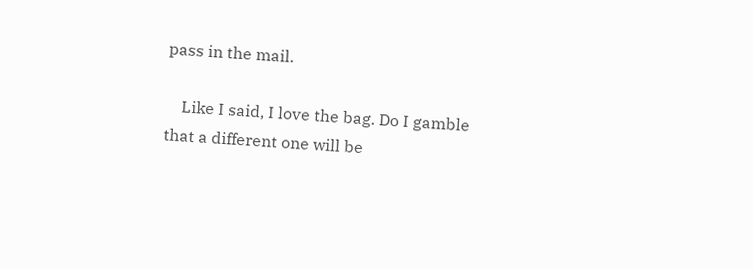pass in the mail.

    Like I said, I love the bag. Do I gamble that a different one will be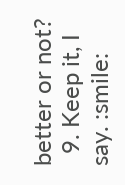better or not?
  9. Keep it, I say. :smile: